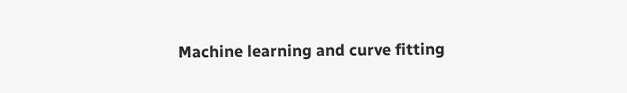Machine learning and curve fitting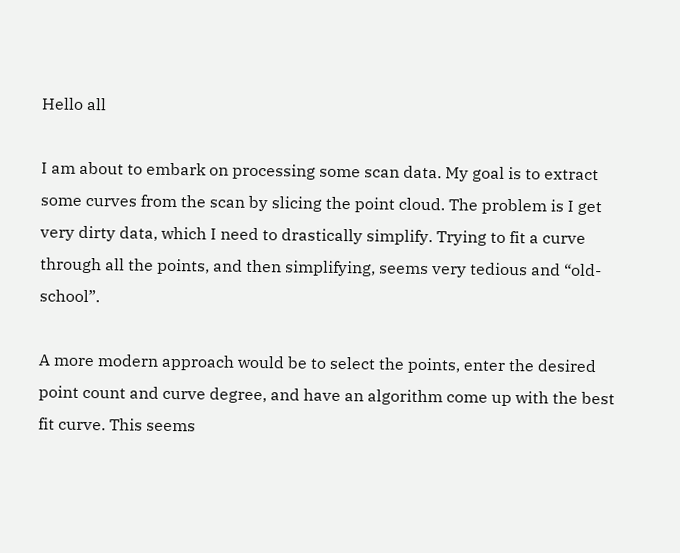Hello all

I am about to embark on processing some scan data. My goal is to extract some curves from the scan by slicing the point cloud. The problem is I get very dirty data, which I need to drastically simplify. Trying to fit a curve through all the points, and then simplifying, seems very tedious and “old-school”.

A more modern approach would be to select the points, enter the desired point count and curve degree, and have an algorithm come up with the best fit curve. This seems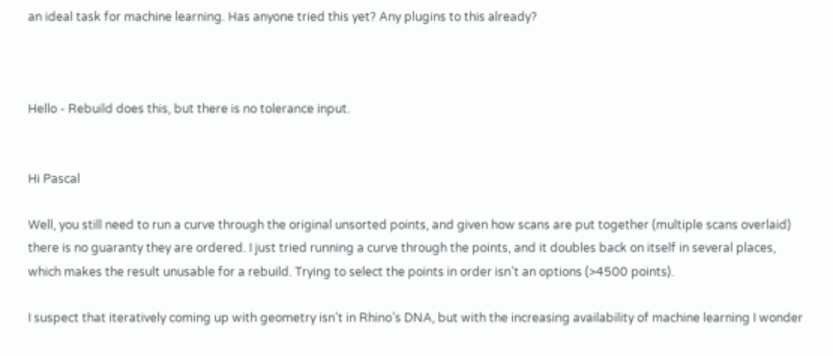an ideal task for machine learning. Has anyone tried this yet? Any plugins to this already?



Hello - Rebuild does this, but there is no tolerance input.


Hi Pascal

Well, you still need to run a curve through the original unsorted points, and given how scans are put together (multiple scans overlaid) there is no guaranty they are ordered. I just tried running a curve through the points, and it doubles back on itself in several places, which makes the result unusable for a rebuild. Trying to select the points in order isn’t an options (>4500 points).

I suspect that iteratively coming up with geometry isn’t in Rhino’s DNA, but with the increasing availability of machine learning I wonder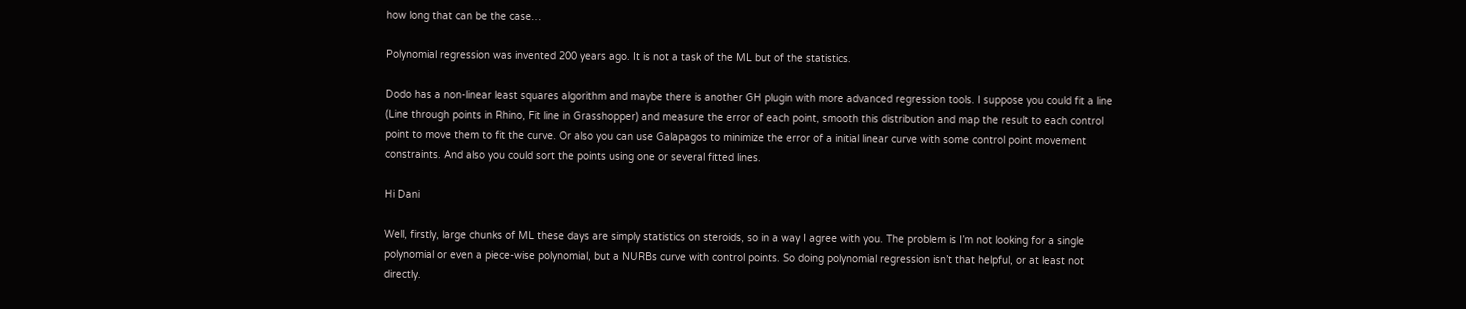how long that can be the case…

Polynomial regression was invented 200 years ago. It is not a task of the ML but of the statistics.

Dodo has a non-linear least squares algorithm and maybe there is another GH plugin with more advanced regression tools. I suppose you could fit a line (Line through points in Rhino, Fit line in Grasshopper) and measure the error of each point, smooth this distribution and map the result to each control point to move them to fit the curve. Or also you can use Galapagos to minimize the error of a initial linear curve with some control point movement constraints. And also you could sort the points using one or several fitted lines.

Hi Dani

Well, firstly, large chunks of ML these days are simply statistics on steroids, so in a way I agree with you. The problem is I’m not looking for a single polynomial or even a piece-wise polynomial, but a NURBs curve with control points. So doing polynomial regression isn’t that helpful, or at least not directly.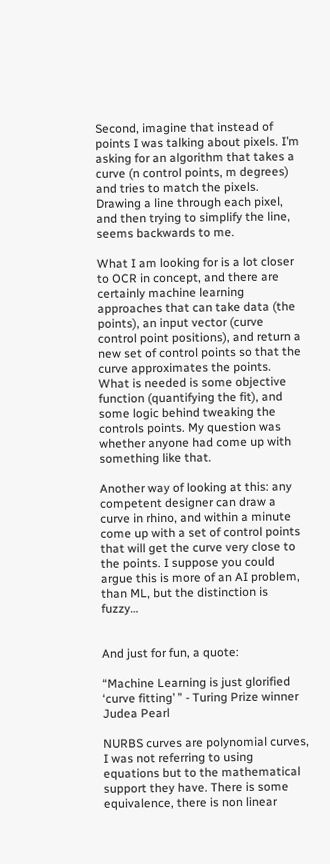Second, imagine that instead of points I was talking about pixels. I’m asking for an algorithm that takes a curve (n control points, m degrees) and tries to match the pixels. Drawing a line through each pixel, and then trying to simplify the line, seems backwards to me.

What I am looking for is a lot closer to OCR in concept, and there are certainly machine learning approaches that can take data (the points), an input vector (curve control point positions), and return a new set of control points so that the curve approximates the points. What is needed is some objective function (quantifying the fit), and some logic behind tweaking the controls points. My question was whether anyone had come up with something like that.

Another way of looking at this: any competent designer can draw a curve in rhino, and within a minute come up with a set of control points that will get the curve very close to the points. I suppose you could argue this is more of an AI problem, than ML, but the distinction is fuzzy…


And just for fun, a quote:

“Machine Learning is just glorified ‘curve fitting’ ” - Turing Prize winner Judea Pearl

NURBS curves are polynomial curves, I was not referring to using equations but to the mathematical support they have. There is some equivalence, there is non linear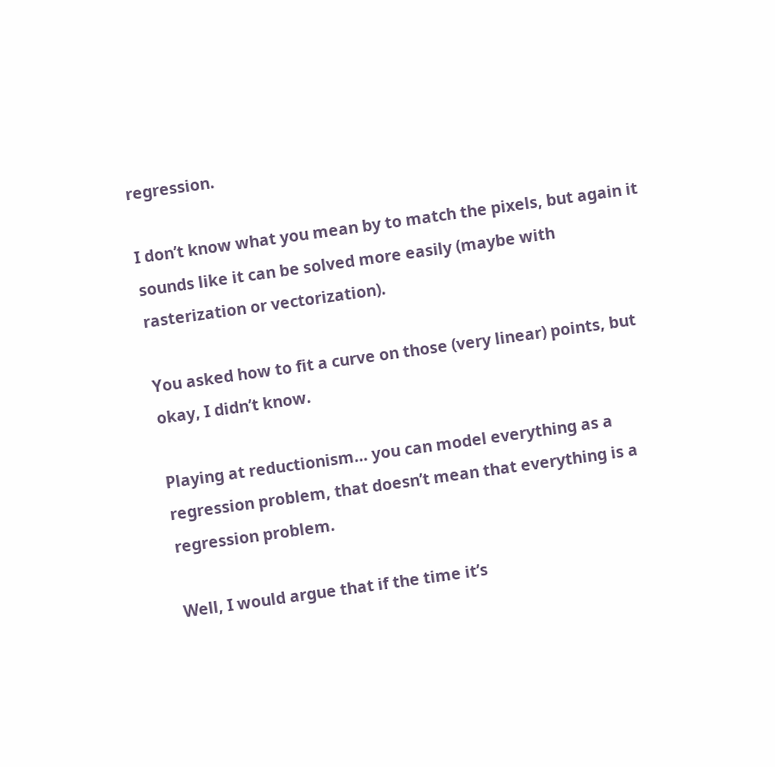regression.

I don’t know what you mean by to match the pixels, but again it sounds like it can be solved more easily (maybe with rasterization or vectorization).

You asked how to fit a curve on those (very linear) points, but okay, I didn’t know.

Playing at reductionism… you can model everything as a regression problem, that doesn’t mean that everything is a regression problem.

Well, I would argue that if the time it’s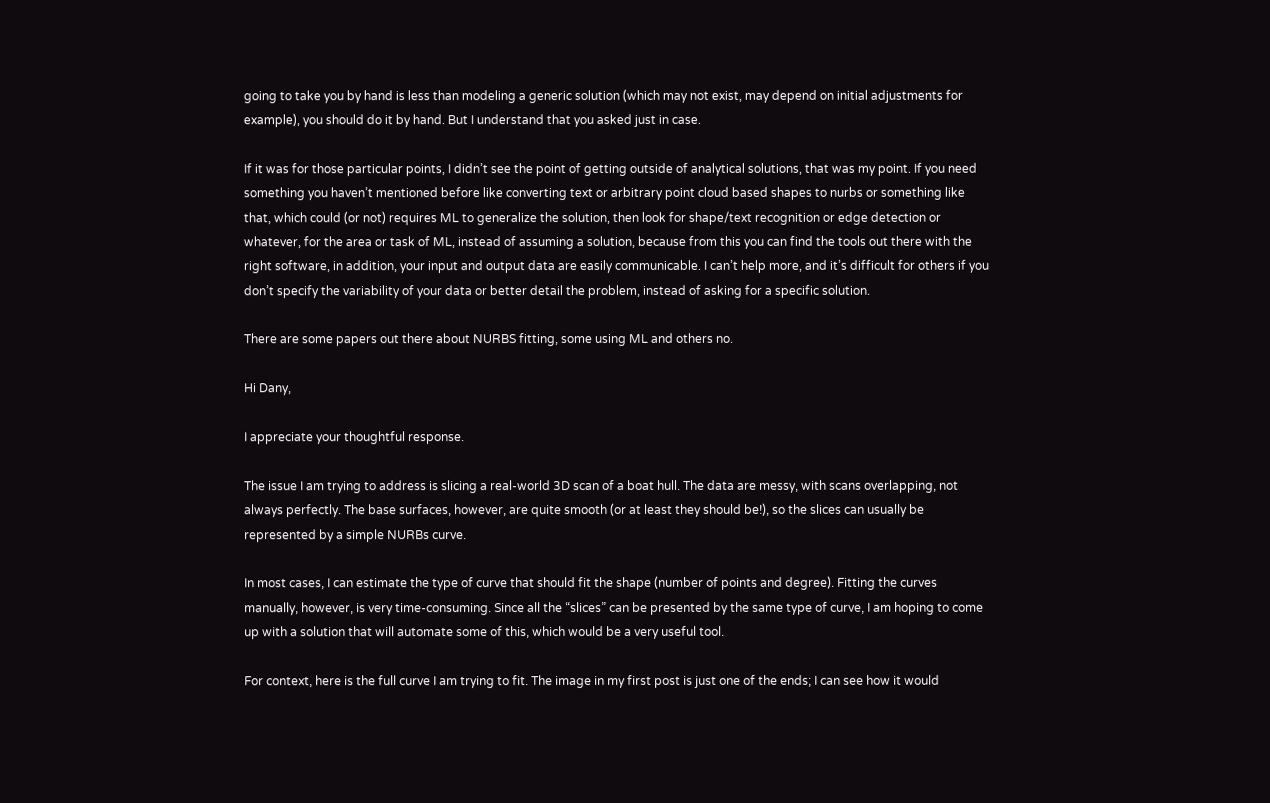going to take you by hand is less than modeling a generic solution (which may not exist, may depend on initial adjustments for example), you should do it by hand. But I understand that you asked just in case.

If it was for those particular points, I didn’t see the point of getting outside of analytical solutions, that was my point. If you need something you haven’t mentioned before like converting text or arbitrary point cloud based shapes to nurbs or something like that, which could (or not) requires ML to generalize the solution, then look for shape/text recognition or edge detection or whatever, for the area or task of ML, instead of assuming a solution, because from this you can find the tools out there with the right software, in addition, your input and output data are easily communicable. I can’t help more, and it’s difficult for others if you don’t specify the variability of your data or better detail the problem, instead of asking for a specific solution.

There are some papers out there about NURBS fitting, some using ML and others no.

Hi Dany,

I appreciate your thoughtful response.

The issue I am trying to address is slicing a real-world 3D scan of a boat hull. The data are messy, with scans overlapping, not always perfectly. The base surfaces, however, are quite smooth (or at least they should be!), so the slices can usually be represented by a simple NURBs curve.

In most cases, I can estimate the type of curve that should fit the shape (number of points and degree). Fitting the curves manually, however, is very time-consuming. Since all the “slices” can be presented by the same type of curve, I am hoping to come up with a solution that will automate some of this, which would be a very useful tool.

For context, here is the full curve I am trying to fit. The image in my first post is just one of the ends; I can see how it would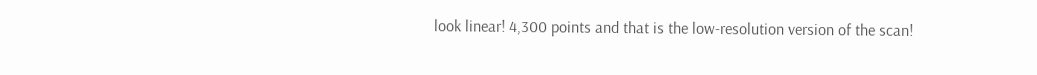look linear! 4,300 points and that is the low-resolution version of the scan!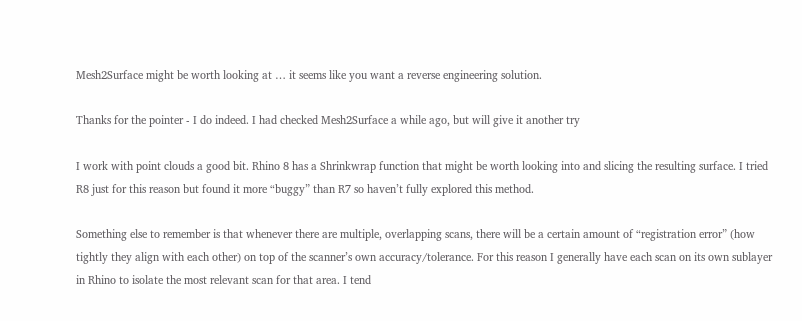Mesh2Surface might be worth looking at … it seems like you want a reverse engineering solution.

Thanks for the pointer - I do indeed. I had checked Mesh2Surface a while ago, but will give it another try

I work with point clouds a good bit. Rhino 8 has a Shrinkwrap function that might be worth looking into and slicing the resulting surface. I tried R8 just for this reason but found it more “buggy” than R7 so haven’t fully explored this method.

Something else to remember is that whenever there are multiple, overlapping scans, there will be a certain amount of “registration error” (how tightly they align with each other) on top of the scanner’s own accuracy/tolerance. For this reason I generally have each scan on its own sublayer in Rhino to isolate the most relevant scan for that area. I tend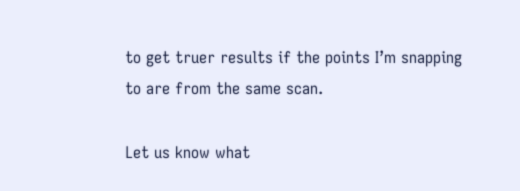to get truer results if the points I’m snapping to are from the same scan.

Let us know what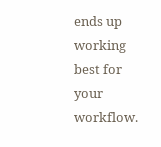ends up working best for your workflow.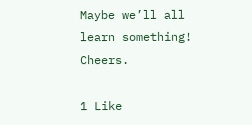Maybe we’ll all learn something! Cheers.

1 Like